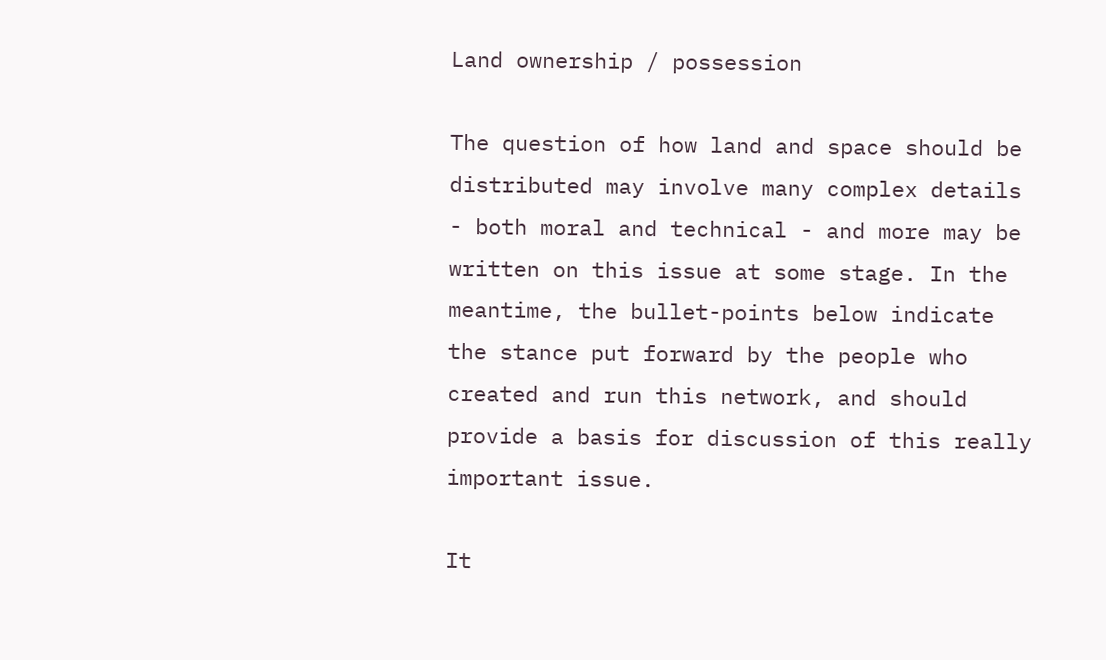Land ownership / possession

The question of how land and space should be distributed may involve many complex details - both moral and technical - and more may be written on this issue at some stage. In the meantime, the bullet-points below indicate the stance put forward by the people who created and run this network, and should provide a basis for discussion of this really important issue.

It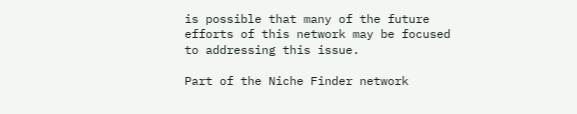is possible that many of the future efforts of this network may be focused to addressing this issue.

Part of the Niche Finder network